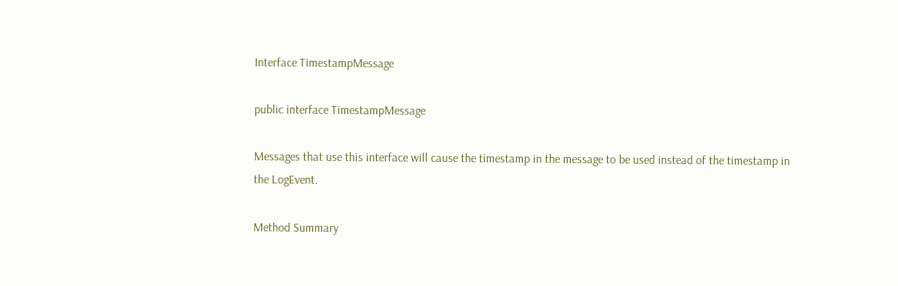Interface TimestampMessage

public interface TimestampMessage

Messages that use this interface will cause the timestamp in the message to be used instead of the timestamp in the LogEvent.

Method Summary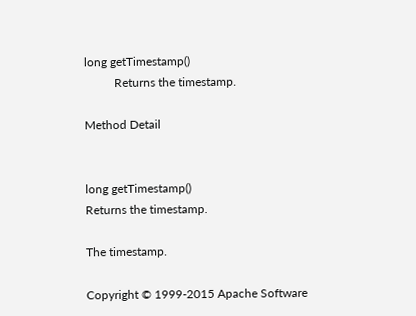long getTimestamp()
          Returns the timestamp.

Method Detail


long getTimestamp()
Returns the timestamp.

The timestamp.

Copyright © 1999-2015 Apache Software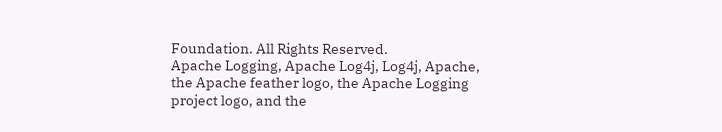Foundation. All Rights Reserved.
Apache Logging, Apache Log4j, Log4j, Apache, the Apache feather logo, the Apache Logging project logo, and the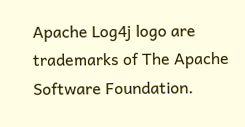Apache Log4j logo are trademarks of The Apache Software Foundation.